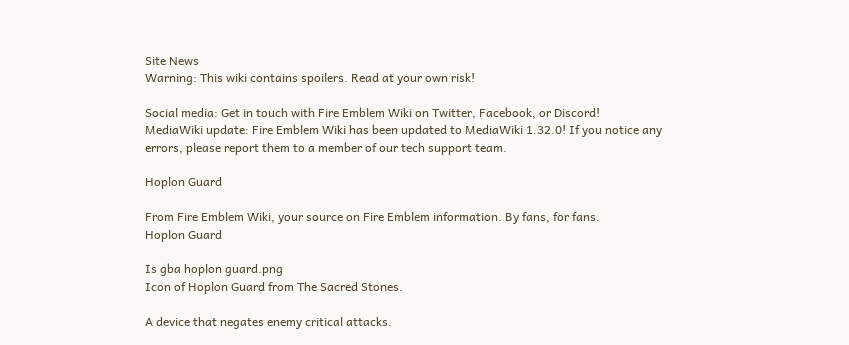Site News
Warning: This wiki contains spoilers. Read at your own risk!

Social media: Get in touch with Fire Emblem Wiki on Twitter, Facebook, or Discord!
MediaWiki update: Fire Emblem Wiki has been updated to MediaWiki 1.32.0! If you notice any errors, please report them to a member of our tech support team.

Hoplon Guard

From Fire Emblem Wiki, your source on Fire Emblem information. By fans, for fans.
Hoplon Guard

Is gba hoplon guard.png
Icon of Hoplon Guard from The Sacred Stones.

A device that negates enemy critical attacks.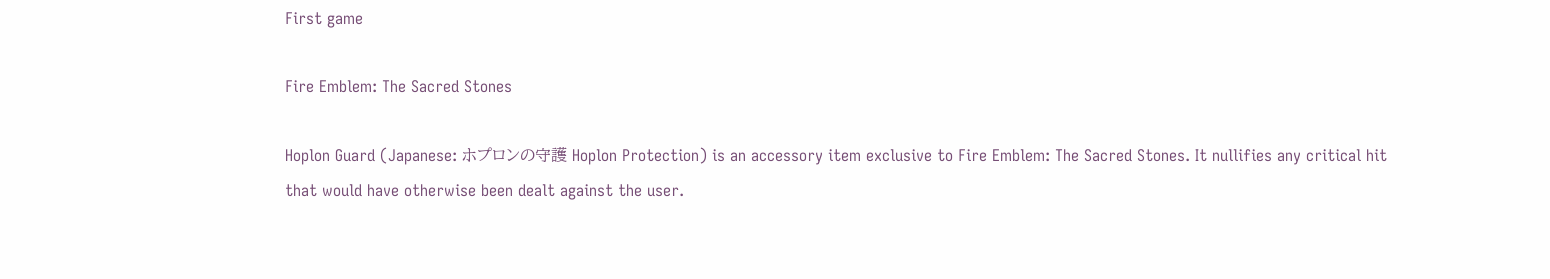First game

Fire Emblem: The Sacred Stones

Hoplon Guard (Japanese: ホプロンの守護 Hoplon Protection) is an accessory item exclusive to Fire Emblem: The Sacred Stones. It nullifies any critical hit that would have otherwise been dealt against the user.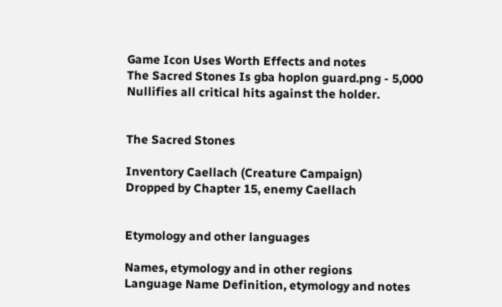Game Icon Uses Worth Effects and notes
The Sacred Stones Is gba hoplon guard.png - 5,000 Nullifies all critical hits against the holder.


The Sacred Stones

Inventory Caellach (Creature Campaign)
Dropped by Chapter 15, enemy Caellach


Etymology and other languages

Names, etymology and in other regions
Language Name Definition, etymology and notes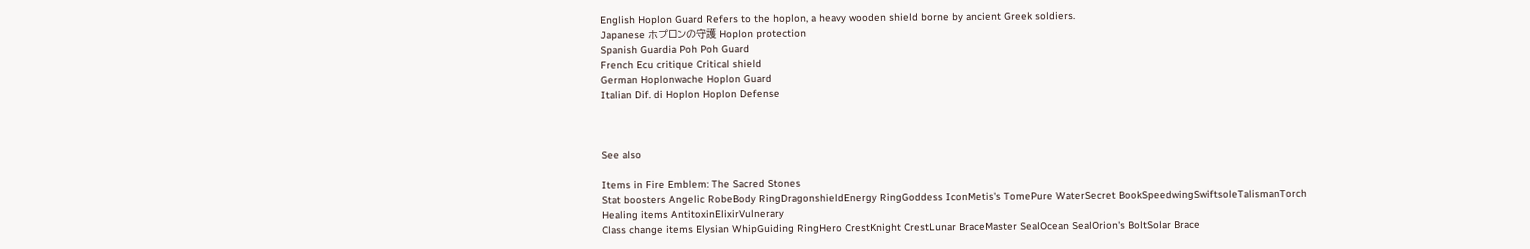English Hoplon Guard Refers to the hoplon, a heavy wooden shield borne by ancient Greek soldiers.
Japanese ホプロンの守護 Hoplon protection
Spanish Guardia Poh Poh Guard
French Ecu critique Critical shield
German Hoplonwache Hoplon Guard
Italian Dif. di Hoplon Hoplon Defense



See also

Items in Fire Emblem: The Sacred Stones
Stat boosters Angelic RobeBody RingDragonshieldEnergy RingGoddess IconMetis's TomePure WaterSecret BookSpeedwingSwiftsoleTalismanTorch
Healing items AntitoxinElixirVulnerary
Class change items Elysian WhipGuiding RingHero CrestKnight CrestLunar BraceMaster SealOcean SealOrion's BoltSolar Brace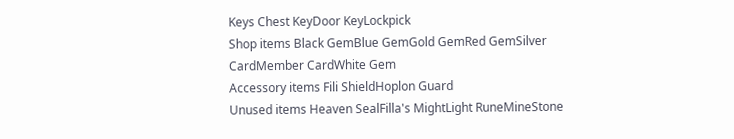Keys Chest KeyDoor KeyLockpick
Shop items Black GemBlue GemGold GemRed GemSilver CardMember CardWhite Gem
Accessory items Fili ShieldHoplon Guard
Unused items Heaven SealFilla's MightLight RuneMineStone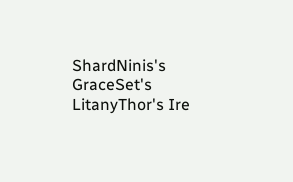ShardNinis's GraceSet's LitanyThor's Ire